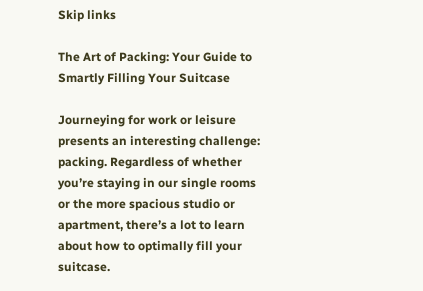Skip links

The Art of Packing: Your Guide to Smartly Filling Your Suitcase

Journeying for work or leisure presents an interesting challenge: packing. Regardless of whether you’re staying in our single rooms or the more spacious studio or apartment, there’s a lot to learn about how to optimally fill your suitcase.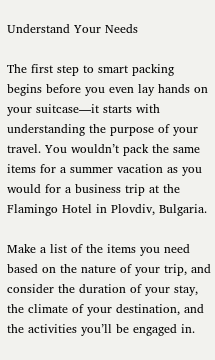Understand Your Needs

The first step to smart packing begins before you even lay hands on your suitcase—it starts with understanding the purpose of your travel. You wouldn’t pack the same items for a summer vacation as you would for a business trip at the Flamingo Hotel in Plovdiv, Bulgaria.

Make a list of the items you need based on the nature of your trip, and consider the duration of your stay, the climate of your destination, and the activities you’ll be engaged in.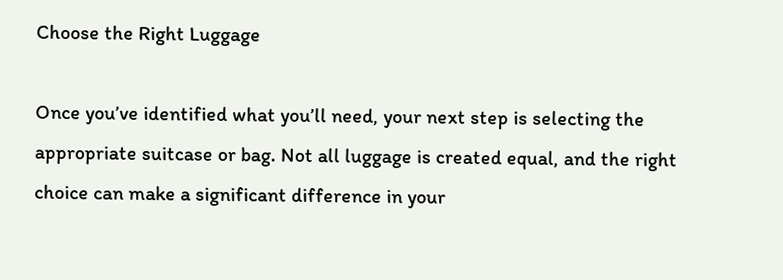Choose the Right Luggage

Once you’ve identified what you’ll need, your next step is selecting the appropriate suitcase or bag. Not all luggage is created equal, and the right choice can make a significant difference in your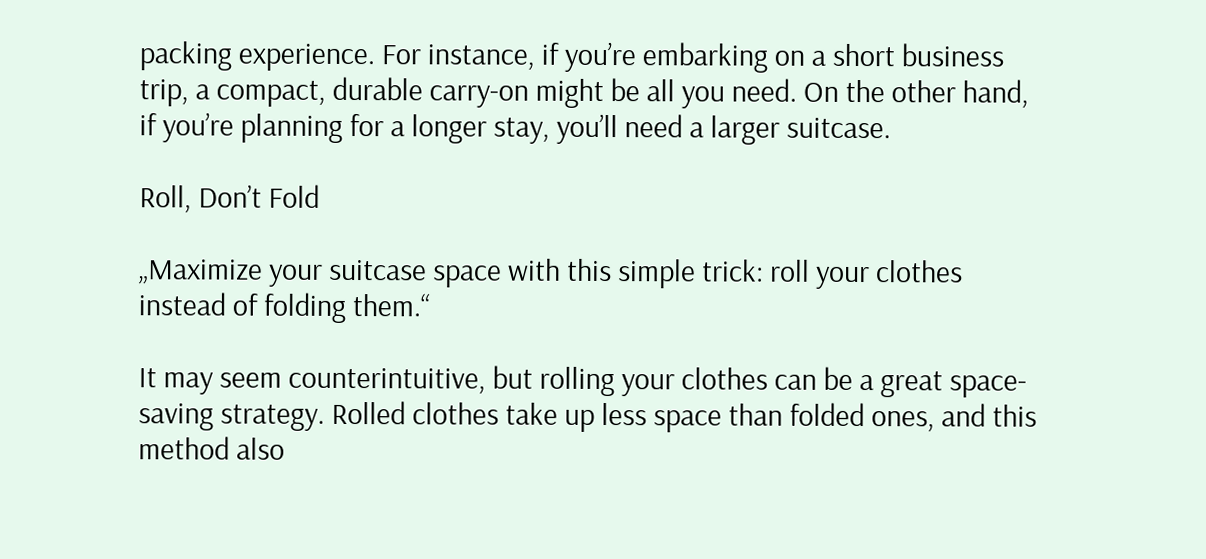packing experience. For instance, if you’re embarking on a short business trip, a compact, durable carry-on might be all you need. On the other hand, if you’re planning for a longer stay, you’ll need a larger suitcase.

Roll, Don’t Fold

„Maximize your suitcase space with this simple trick: roll your clothes instead of folding them.“

It may seem counterintuitive, but rolling your clothes can be a great space-saving strategy. Rolled clothes take up less space than folded ones, and this method also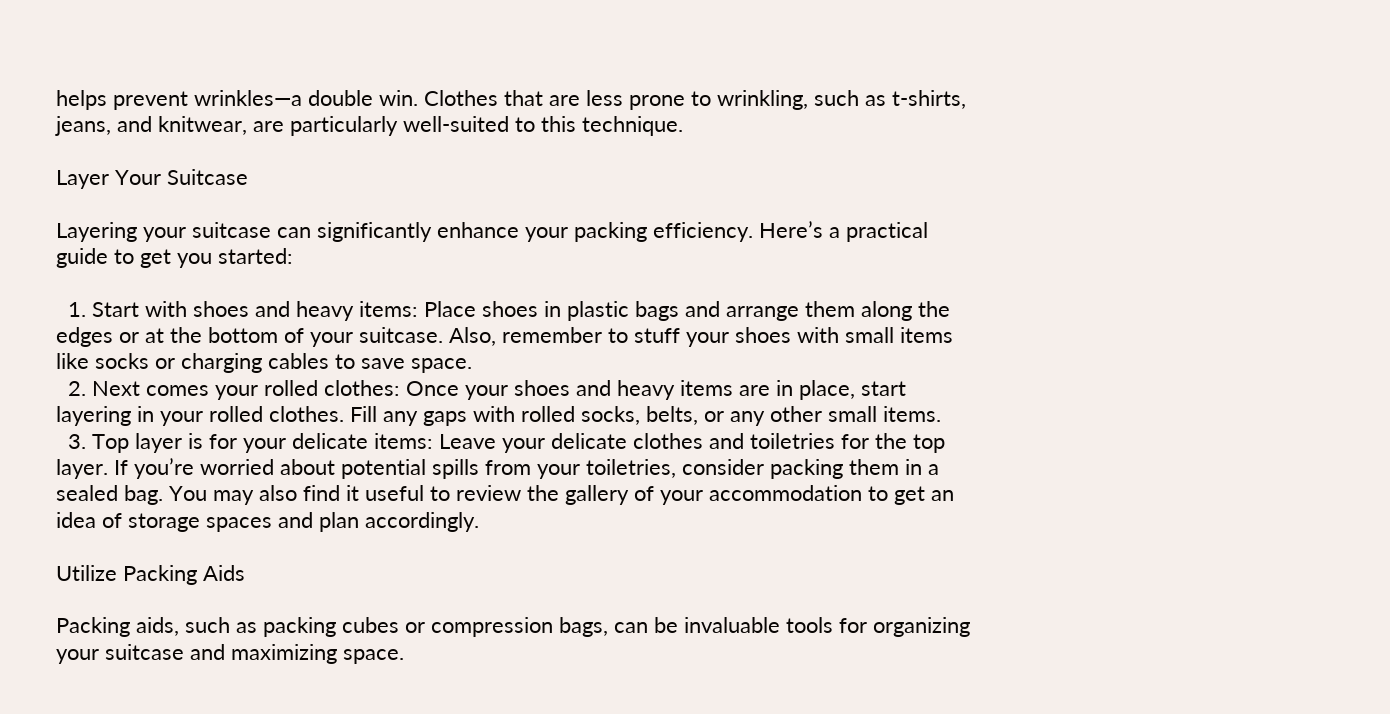helps prevent wrinkles—a double win. Clothes that are less prone to wrinkling, such as t-shirts, jeans, and knitwear, are particularly well-suited to this technique.

Layer Your Suitcase

Layering your suitcase can significantly enhance your packing efficiency. Here’s a practical guide to get you started:

  1. Start with shoes and heavy items: Place shoes in plastic bags and arrange them along the edges or at the bottom of your suitcase. Also, remember to stuff your shoes with small items like socks or charging cables to save space.
  2. Next comes your rolled clothes: Once your shoes and heavy items are in place, start layering in your rolled clothes. Fill any gaps with rolled socks, belts, or any other small items.
  3. Top layer is for your delicate items: Leave your delicate clothes and toiletries for the top layer. If you’re worried about potential spills from your toiletries, consider packing them in a sealed bag. You may also find it useful to review the gallery of your accommodation to get an idea of storage spaces and plan accordingly.

Utilize Packing Aids

Packing aids, such as packing cubes or compression bags, can be invaluable tools for organizing your suitcase and maximizing space.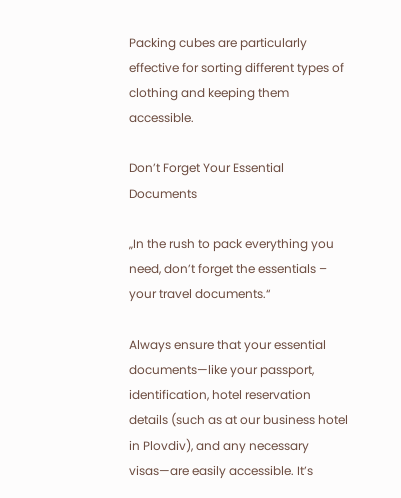Packing cubes are particularly effective for sorting different types of clothing and keeping them accessible.

Don’t Forget Your Essential Documents

„In the rush to pack everything you need, don’t forget the essentials – your travel documents.“

Always ensure that your essential documents—like your passport, identification, hotel reservation details (such as at our business hotel in Plovdiv), and any necessary visas—are easily accessible. It’s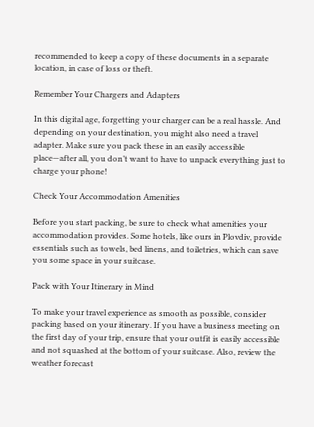recommended to keep a copy of these documents in a separate location, in case of loss or theft.

Remember Your Chargers and Adapters

In this digital age, forgetting your charger can be a real hassle. And depending on your destination, you might also need a travel adapter. Make sure you pack these in an easily accessible place—after all, you don’t want to have to unpack everything just to charge your phone!

Check Your Accommodation Amenities

Before you start packing, be sure to check what amenities your accommodation provides. Some hotels, like ours in Plovdiv, provide essentials such as towels, bed linens, and toiletries, which can save you some space in your suitcase.

Pack with Your Itinerary in Mind

To make your travel experience as smooth as possible, consider packing based on your itinerary. If you have a business meeting on the first day of your trip, ensure that your outfit is easily accessible and not squashed at the bottom of your suitcase. Also, review the weather forecast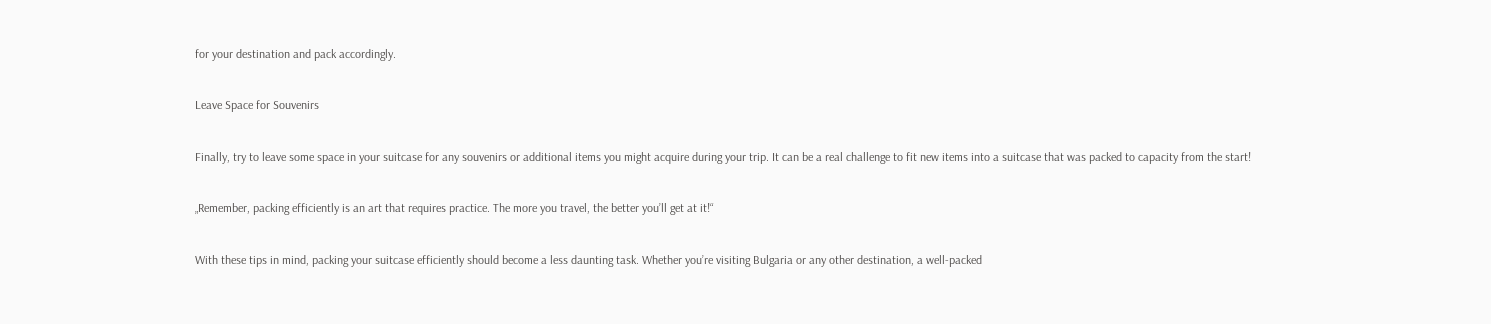for your destination and pack accordingly.

Leave Space for Souvenirs

Finally, try to leave some space in your suitcase for any souvenirs or additional items you might acquire during your trip. It can be a real challenge to fit new items into a suitcase that was packed to capacity from the start!

„Remember, packing efficiently is an art that requires practice. The more you travel, the better you’ll get at it!“

With these tips in mind, packing your suitcase efficiently should become a less daunting task. Whether you’re visiting Bulgaria or any other destination, a well-packed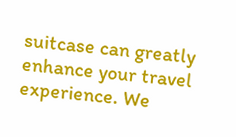suitcase can greatly enhance your travel experience. We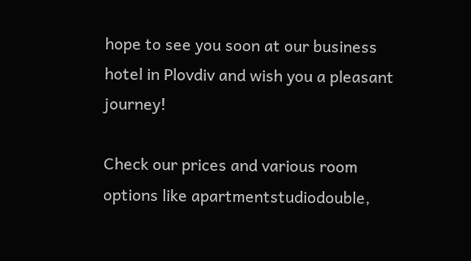hope to see you soon at our business hotel in Plovdiv and wish you a pleasant journey!

Check our prices and various room options like apartmentstudiodouble,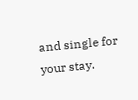and single for your stay.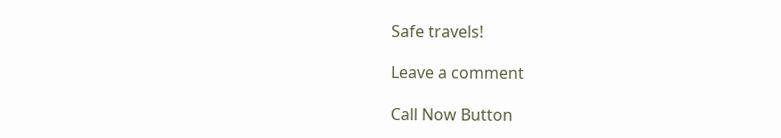Safe travels!

Leave a comment

Call Now Button